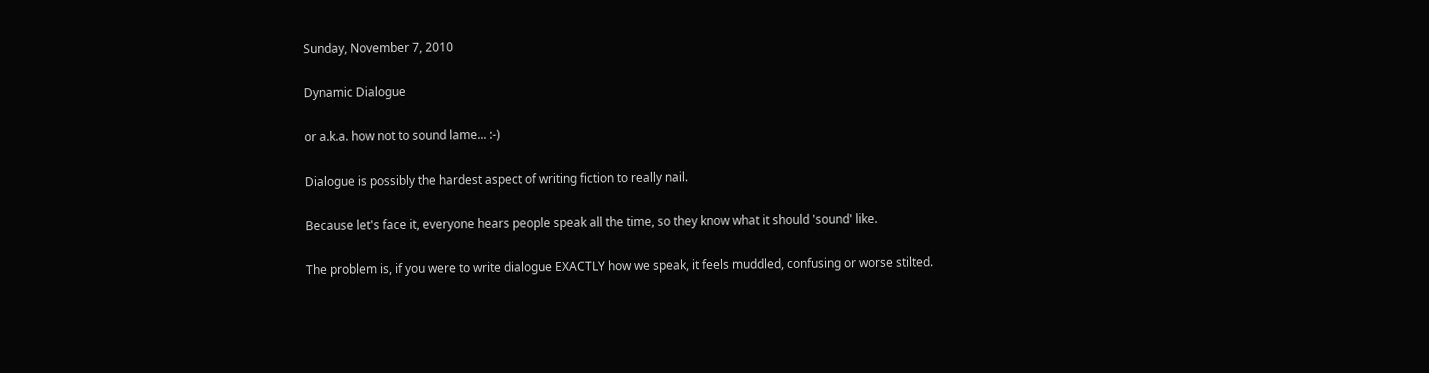Sunday, November 7, 2010

Dynamic Dialogue

or a.k.a. how not to sound lame... :-)

Dialogue is possibly the hardest aspect of writing fiction to really nail.

Because let's face it, everyone hears people speak all the time, so they know what it should 'sound' like.

The problem is, if you were to write dialogue EXACTLY how we speak, it feels muddled, confusing or worse stilted.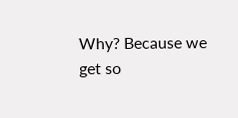Why? Because we get so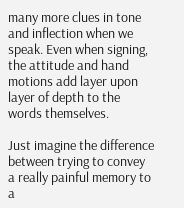many more clues in tone and inflection when we speak. Even when signing, the attitude and hand motions add layer upon layer of depth to the words themselves.

Just imagine the difference between trying to convey a really painful memory to a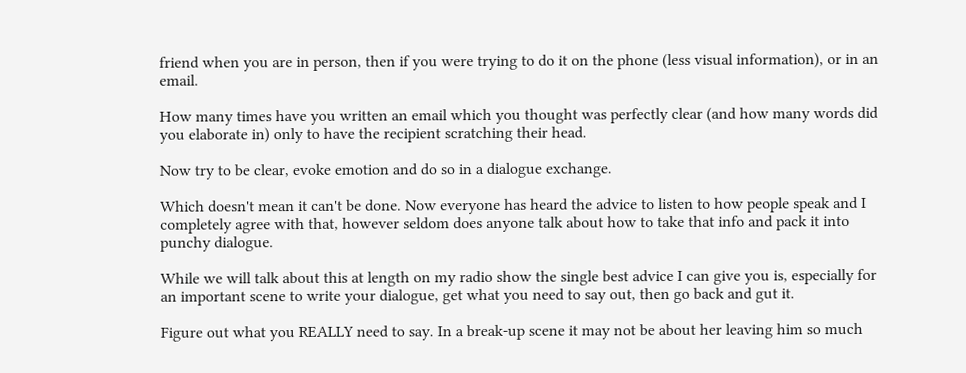friend when you are in person, then if you were trying to do it on the phone (less visual information), or in an email.

How many times have you written an email which you thought was perfectly clear (and how many words did you elaborate in) only to have the recipient scratching their head.

Now try to be clear, evoke emotion and do so in a dialogue exchange.

Which doesn't mean it can't be done. Now everyone has heard the advice to listen to how people speak and I completely agree with that, however seldom does anyone talk about how to take that info and pack it into punchy dialogue.

While we will talk about this at length on my radio show the single best advice I can give you is, especially for an important scene to write your dialogue, get what you need to say out, then go back and gut it.

Figure out what you REALLY need to say. In a break-up scene it may not be about her leaving him so much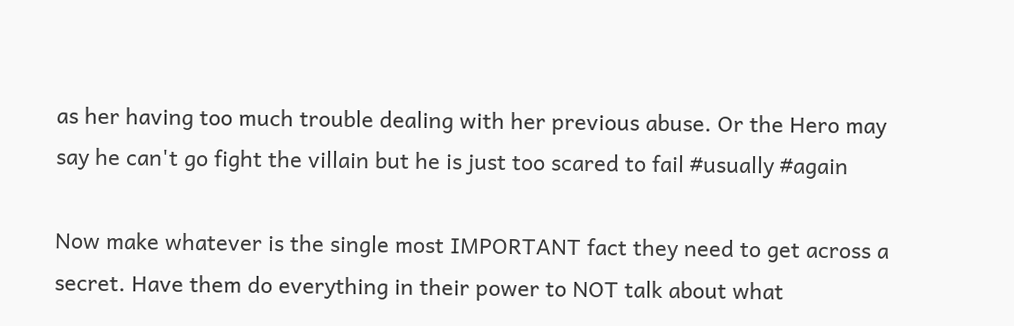as her having too much trouble dealing with her previous abuse. Or the Hero may say he can't go fight the villain but he is just too scared to fail #usually #again

Now make whatever is the single most IMPORTANT fact they need to get across a secret. Have them do everything in their power to NOT talk about what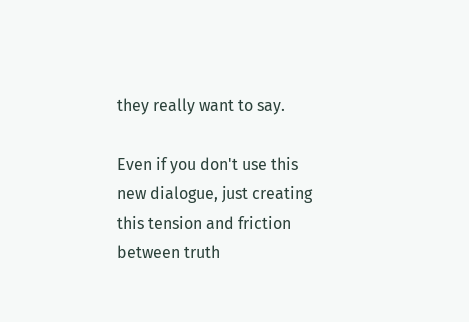they really want to say.

Even if you don't use this new dialogue, just creating this tension and friction between truth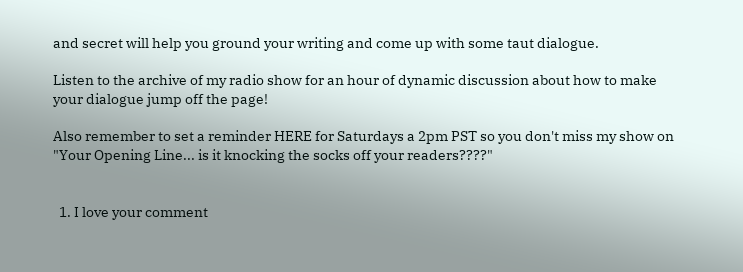and secret will help you ground your writing and come up with some taut dialogue.

Listen to the archive of my radio show for an hour of dynamic discussion about how to make your dialogue jump off the page!

Also remember to set a reminder HERE for Saturdays a 2pm PST so you don't miss my show on "Your Opening Line... is it knocking the socks off your readers????"


  1. I love your comment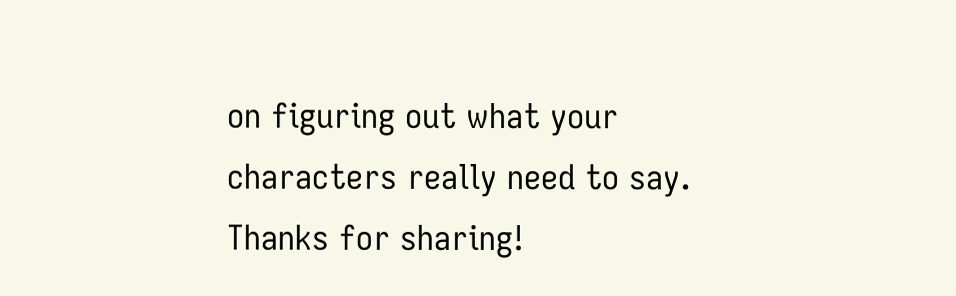on figuring out what your characters really need to say. Thanks for sharing!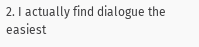2. I actually find dialogue the easiest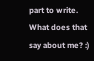part to write. What does that say about me? :)